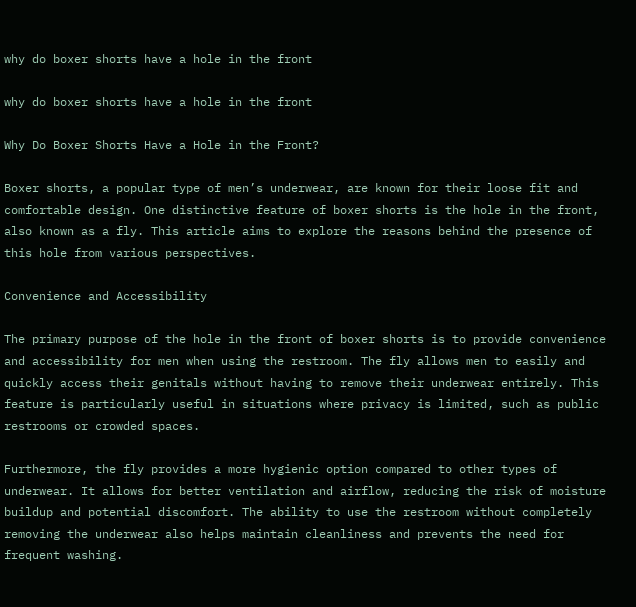why do boxer shorts have a hole in the front

why do boxer shorts have a hole in the front

Why Do Boxer Shorts Have a Hole in the Front?

Boxer shorts, a popular type of men’s underwear, are known for their loose fit and comfortable design. One distinctive feature of boxer shorts is the hole in the front, also known as a fly. This article aims to explore the reasons behind the presence of this hole from various perspectives.

Convenience and Accessibility

The primary purpose of the hole in the front of boxer shorts is to provide convenience and accessibility for men when using the restroom. The fly allows men to easily and quickly access their genitals without having to remove their underwear entirely. This feature is particularly useful in situations where privacy is limited, such as public restrooms or crowded spaces.

Furthermore, the fly provides a more hygienic option compared to other types of underwear. It allows for better ventilation and airflow, reducing the risk of moisture buildup and potential discomfort. The ability to use the restroom without completely removing the underwear also helps maintain cleanliness and prevents the need for frequent washing.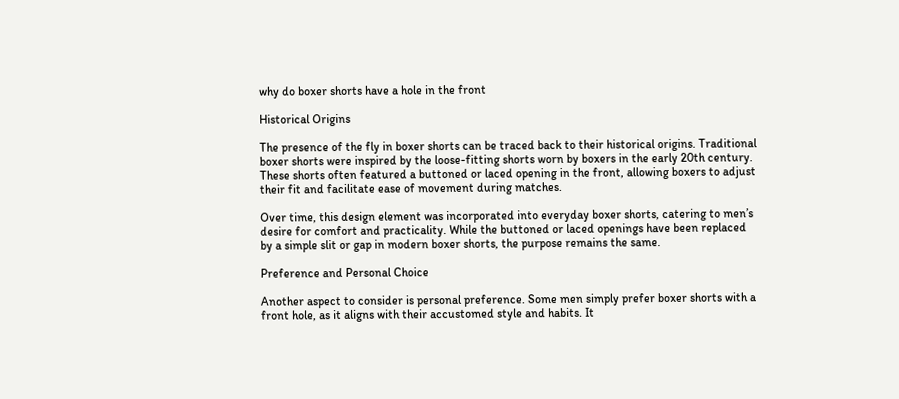why do boxer shorts have a hole in the front

Historical Origins

The presence of the fly in boxer shorts can be traced back to their historical origins. Traditional boxer shorts were inspired by the loose-fitting shorts worn by boxers in the early 20th century. These shorts often featured a buttoned or laced opening in the front, allowing boxers to adjust their fit and facilitate ease of movement during matches.

Over time, this design element was incorporated into everyday boxer shorts, catering to men’s desire for comfort and practicality. While the buttoned or laced openings have been replaced by a simple slit or gap in modern boxer shorts, the purpose remains the same.

Preference and Personal Choice

Another aspect to consider is personal preference. Some men simply prefer boxer shorts with a front hole, as it aligns with their accustomed style and habits. It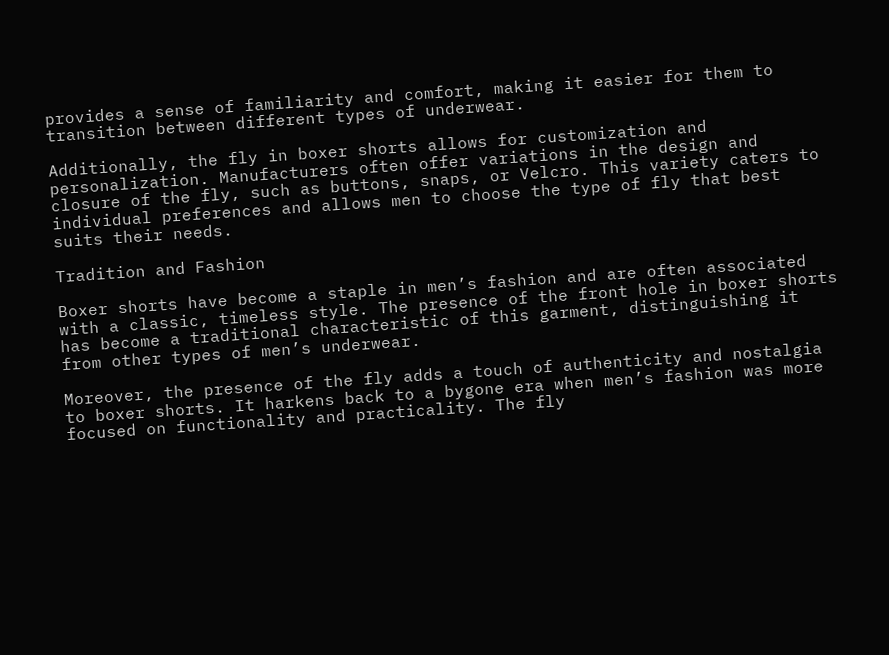provides a sense of familiarity and comfort, making it easier for them to transition between different types of underwear.

Additionally, the fly in boxer shorts allows for customization and personalization. Manufacturers often offer variations in the design and closure of the fly, such as buttons, snaps, or Velcro. This variety caters to individual preferences and allows men to choose the type of fly that best suits their needs.

Tradition and Fashion

Boxer shorts have become a staple in men’s fashion and are often associated with a classic, timeless style. The presence of the front hole in boxer shorts has become a traditional characteristic of this garment, distinguishing it from other types of men’s underwear.

Moreover, the presence of the fly adds a touch of authenticity and nostalgia to boxer shorts. It harkens back to a bygone era when men’s fashion was more focused on functionality and practicality. The fly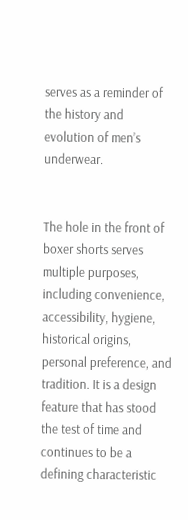serves as a reminder of the history and evolution of men’s underwear.


The hole in the front of boxer shorts serves multiple purposes, including convenience, accessibility, hygiene, historical origins, personal preference, and tradition. It is a design feature that has stood the test of time and continues to be a defining characteristic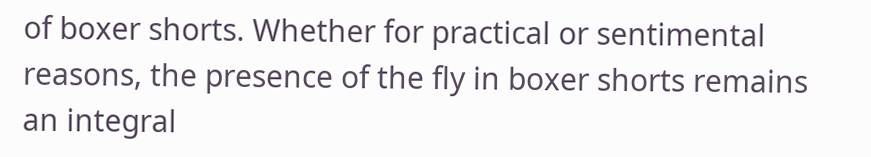of boxer shorts. Whether for practical or sentimental reasons, the presence of the fly in boxer shorts remains an integral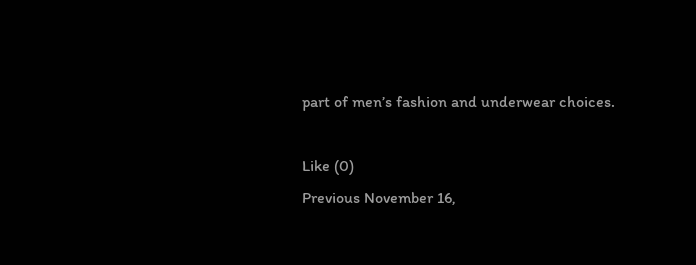part of men’s fashion and underwear choices.

Like (0)
Previous November 16,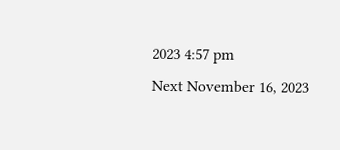2023 4:57 pm
Next November 16, 2023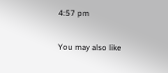4:57 pm

You may also like